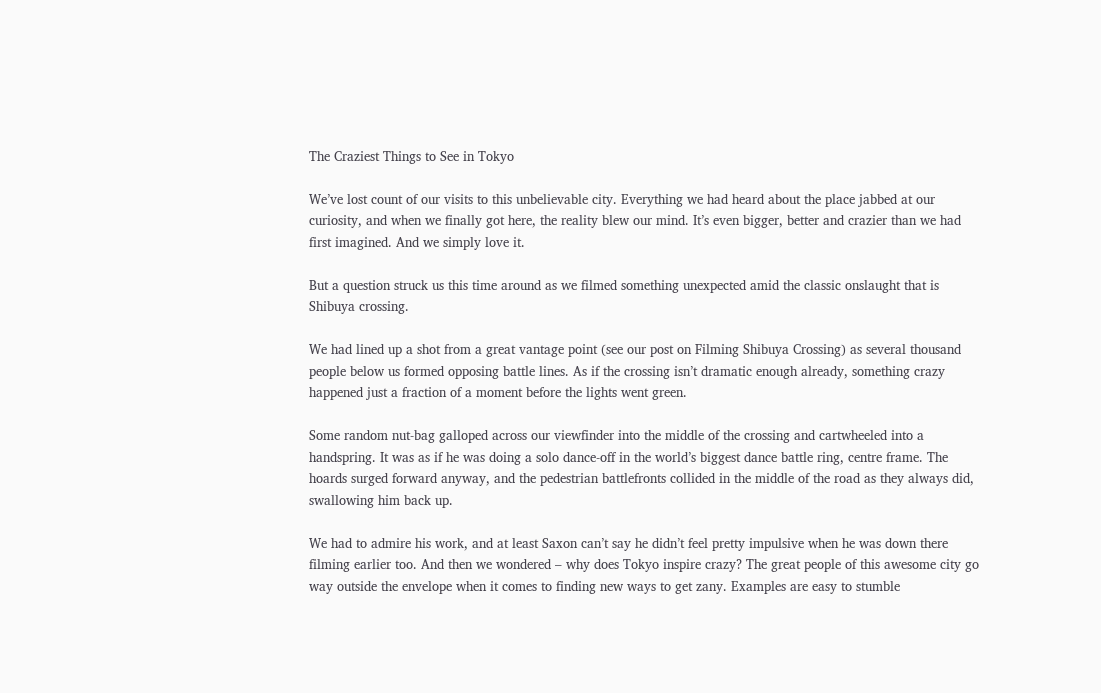The Craziest Things to See in Tokyo

We’ve lost count of our visits to this unbelievable city. Everything we had heard about the place jabbed at our curiosity, and when we finally got here, the reality blew our mind. It’s even bigger, better and crazier than we had first imagined. And we simply love it.

But a question struck us this time around as we filmed something unexpected amid the classic onslaught that is Shibuya crossing.

We had lined up a shot from a great vantage point (see our post on Filming Shibuya Crossing) as several thousand people below us formed opposing battle lines. As if the crossing isn’t dramatic enough already, something crazy happened just a fraction of a moment before the lights went green.

Some random nut-bag galloped across our viewfinder into the middle of the crossing and cartwheeled into a handspring. It was as if he was doing a solo dance-off in the world’s biggest dance battle ring, centre frame. The hoards surged forward anyway, and the pedestrian battlefronts collided in the middle of the road as they always did, swallowing him back up.

We had to admire his work, and at least Saxon can’t say he didn’t feel pretty impulsive when he was down there filming earlier too. And then we wondered – why does Tokyo inspire crazy? The great people of this awesome city go way outside the envelope when it comes to finding new ways to get zany. Examples are easy to stumble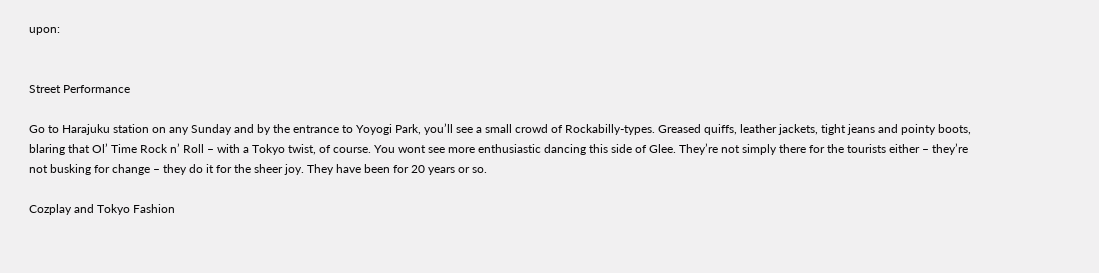upon:


Street Performance

Go to Harajuku station on any Sunday and by the entrance to Yoyogi Park, you’ll see a small crowd of Rockabilly-types. Greased quiffs, leather jackets, tight jeans and pointy boots, blaring that Ol’ Time Rock n’ Roll – with a Tokyo twist, of course. You wont see more enthusiastic dancing this side of Glee. They’re not simply there for the tourists either – they’re not busking for change – they do it for the sheer joy. They have been for 20 years or so.

Cozplay and Tokyo Fashion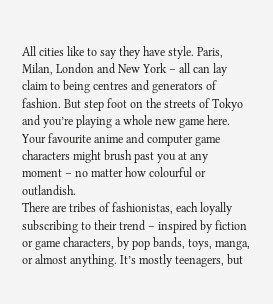All cities like to say they have style. Paris, Milan, London and New York – all can lay claim to being centres and generators of fashion. But step foot on the streets of Tokyo and you’re playing a whole new game here. Your favourite anime and computer game characters might brush past you at any moment – no matter how colourful or outlandish.
There are tribes of fashionistas, each loyally subscribing to their trend – inspired by fiction or game characters, by pop bands, toys, manga, or almost anything. It’s mostly teenagers, but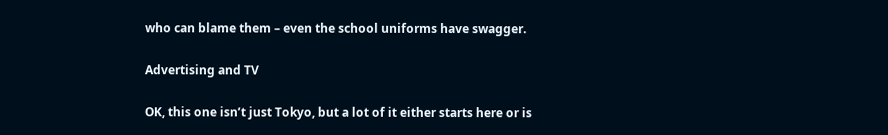who can blame them – even the school uniforms have swagger.

Advertising and TV

OK, this one isn’t just Tokyo, but a lot of it either starts here or is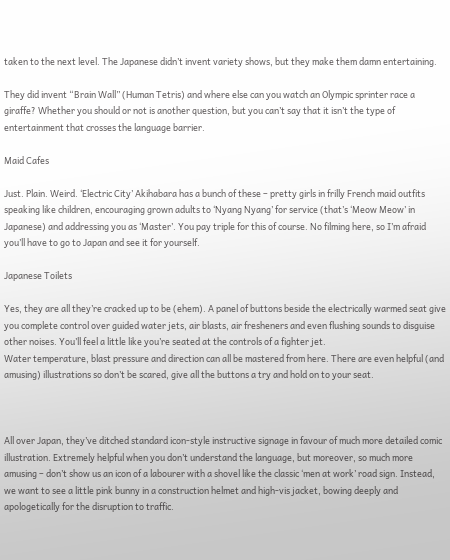taken to the next level. The Japanese didn’t invent variety shows, but they make them damn entertaining.

They did invent “Brain Wall” (Human Tetris) and where else can you watch an Olympic sprinter race a giraffe? Whether you should or not is another question, but you can’t say that it isn’t the type of entertainment that crosses the language barrier.

Maid Cafes

Just. Plain. Weird. ‘Electric City’ Akihabara has a bunch of these – pretty girls in frilly French maid outfits speaking like children, encouraging grown adults to ‘Nyang Nyang’ for service (that’s ‘Meow Meow’ in Japanese) and addressing you as ‘Master’. You pay triple for this of course. No filming here, so I’m afraid you’ll have to go to Japan and see it for yourself.

Japanese Toilets

Yes, they are all they’re cracked up to be (ehem). A panel of buttons beside the electrically warmed seat give you complete control over guided water jets, air blasts, air fresheners and even flushing sounds to disguise other noises. You’ll feel a little like you’re seated at the controls of a fighter jet.
Water temperature, blast pressure and direction can all be mastered from here. There are even helpful (and amusing) illustrations so don’t be scared, give all the buttons a try and hold on to your seat.



All over Japan, they’ve ditched standard icon-style instructive signage in favour of much more detailed comic illustration. Extremely helpful when you don’t understand the language, but moreover, so much more amusing – don’t show us an icon of a labourer with a shovel like the classic ‘men at work’ road sign. Instead, we want to see a little pink bunny in a construction helmet and high-vis jacket, bowing deeply and apologetically for the disruption to traffic.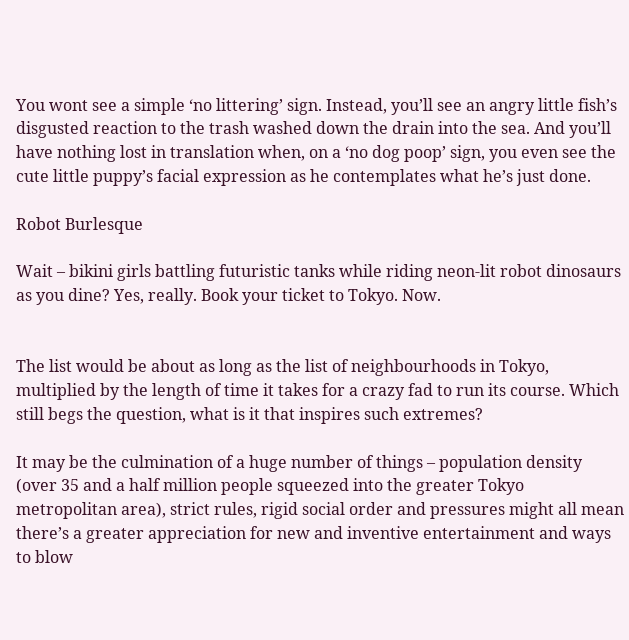You wont see a simple ‘no littering’ sign. Instead, you’ll see an angry little fish’s disgusted reaction to the trash washed down the drain into the sea. And you’ll have nothing lost in translation when, on a ‘no dog poop’ sign, you even see the cute little puppy’s facial expression as he contemplates what he’s just done.

Robot Burlesque

Wait – bikini girls battling futuristic tanks while riding neon-lit robot dinosaurs as you dine? Yes, really. Book your ticket to Tokyo. Now.


The list would be about as long as the list of neighbourhoods in Tokyo, multiplied by the length of time it takes for a crazy fad to run its course. Which still begs the question, what is it that inspires such extremes?

It may be the culmination of a huge number of things – population density (over 35 and a half million people squeezed into the greater Tokyo metropolitan area), strict rules, rigid social order and pressures might all mean there’s a greater appreciation for new and inventive entertainment and ways to blow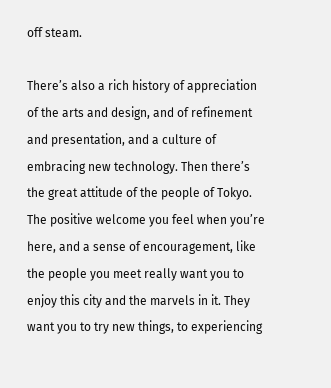off steam.

There’s also a rich history of appreciation of the arts and design, and of refinement and presentation, and a culture of embracing new technology. Then there’s the great attitude of the people of Tokyo. The positive welcome you feel when you’re here, and a sense of encouragement, like the people you meet really want you to enjoy this city and the marvels in it. They want you to try new things, to experiencing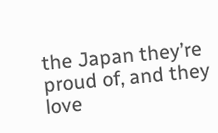the Japan they’re proud of, and they love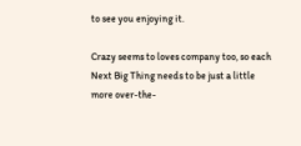to see you enjoying it.

Crazy seems to loves company too, so each Next Big Thing needs to be just a little more over-the-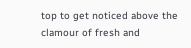top to get noticed above the clamour of fresh and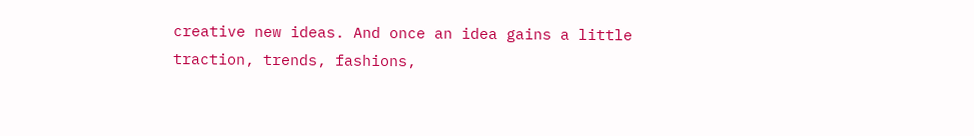creative new ideas. And once an idea gains a little traction, trends, fashions,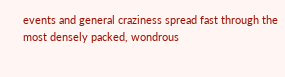events and general craziness spread fast through the most densely packed, wondrous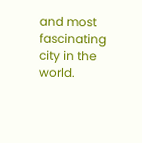and most fascinating city in the world.